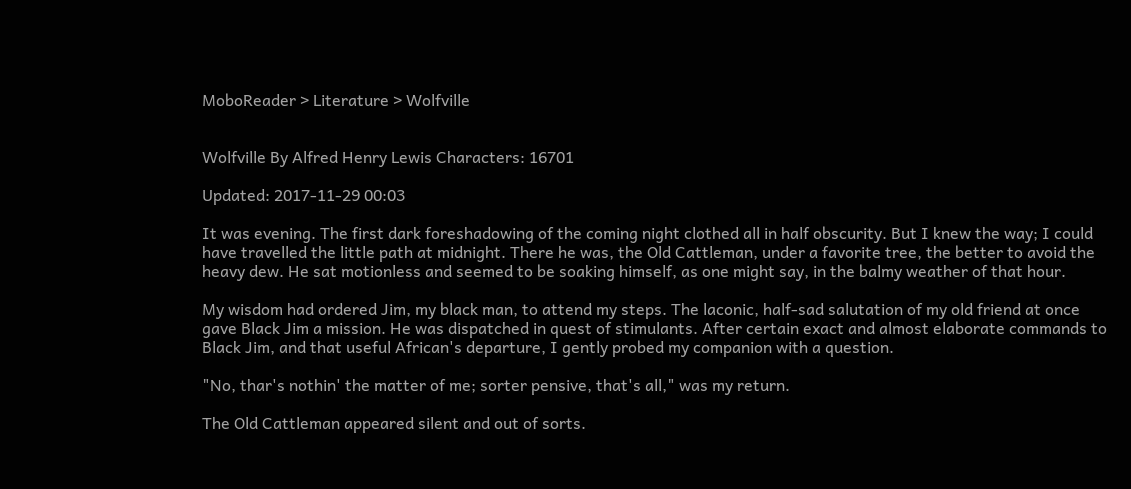MoboReader > Literature > Wolfville


Wolfville By Alfred Henry Lewis Characters: 16701

Updated: 2017-11-29 00:03

It was evening. The first dark foreshadowing of the coming night clothed all in half obscurity. But I knew the way; I could have travelled the little path at midnight. There he was, the Old Cattleman, under a favorite tree, the better to avoid the heavy dew. He sat motionless and seemed to be soaking himself, as one might say, in the balmy weather of that hour.

My wisdom had ordered Jim, my black man, to attend my steps. The laconic, half-sad salutation of my old friend at once gave Black Jim a mission. He was dispatched in quest of stimulants. After certain exact and almost elaborate commands to Black Jim, and that useful African's departure, I gently probed my companion with a question.

"No, thar's nothin' the matter of me; sorter pensive, that's all," was my return.

The Old Cattleman appeared silent and out of sorts.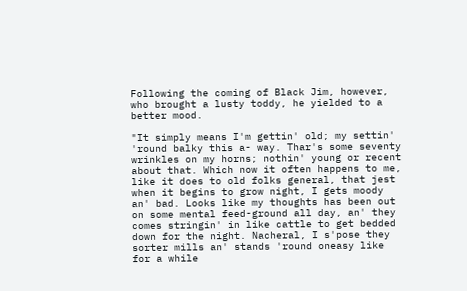Following the coming of Black Jim, however, who brought a lusty toddy, he yielded to a better mood.

"It simply means I'm gettin' old; my settin' 'round balky this a- way. Thar's some seventy wrinkles on my horns; nothin' young or recent about that. Which now it often happens to me, like it does to old folks general, that jest when it begins to grow night, I gets moody an' bad. Looks like my thoughts has been out on some mental feed-ground all day, an' they comes stringin' in like cattle to get bedded down for the night. Nacheral, I s'pose they sorter mills an' stands 'round oneasy like for a while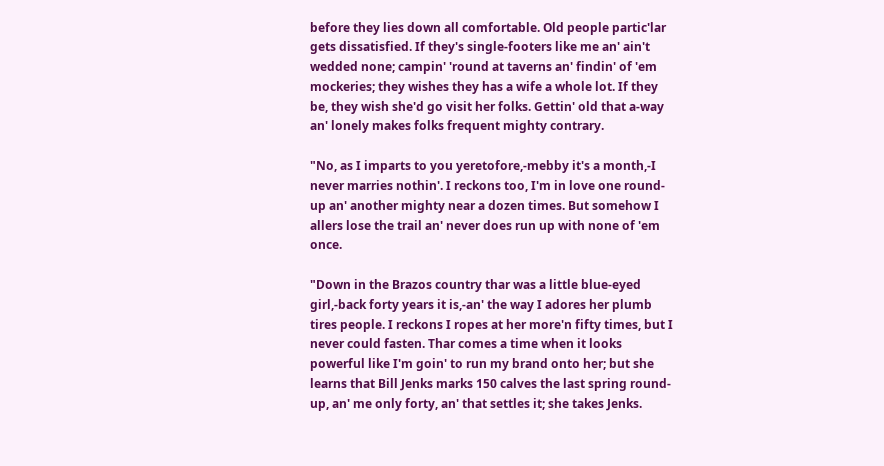before they lies down all comfortable. Old people partic'lar gets dissatisfied. If they's single-footers like me an' ain't wedded none; campin' 'round at taverns an' findin' of 'em mockeries; they wishes they has a wife a whole lot. If they be, they wish she'd go visit her folks. Gettin' old that a-way an' lonely makes folks frequent mighty contrary.

"No, as I imparts to you yeretofore,-mebby it's a month,-I never marries nothin'. I reckons too, I'm in love one round-up an' another mighty near a dozen times. But somehow I allers lose the trail an' never does run up with none of 'em once.

"Down in the Brazos country thar was a little blue-eyed girl,-back forty years it is,-an' the way I adores her plumb tires people. I reckons I ropes at her more'n fifty times, but I never could fasten. Thar comes a time when it looks powerful like I'm goin' to run my brand onto her; but she learns that Bill Jenks marks 150 calves the last spring round-up, an' me only forty, an' that settles it; she takes Jenks.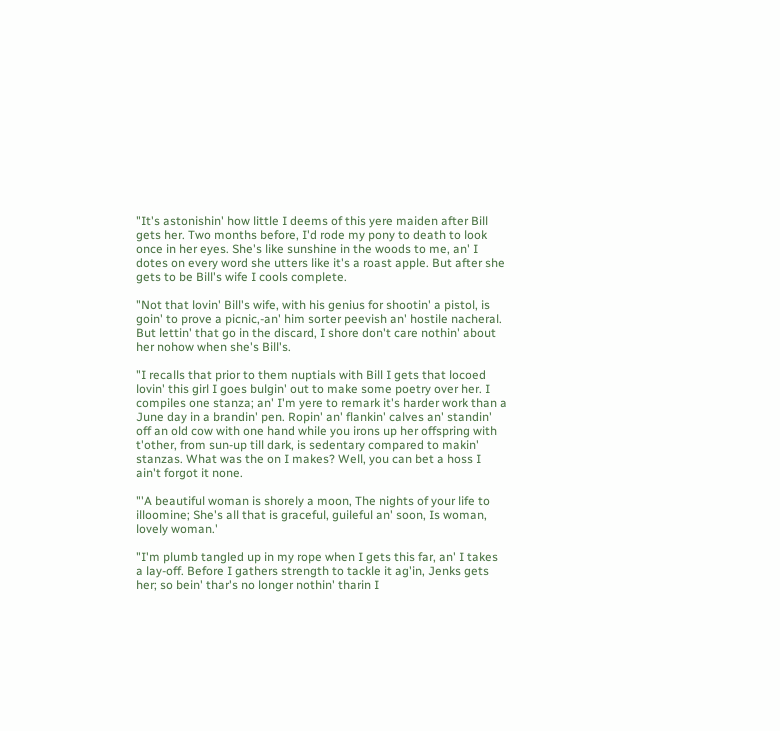"It's astonishin' how little I deems of this yere maiden after Bill gets her. Two months before, I'd rode my pony to death to look once in her eyes. She's like sunshine in the woods to me, an' I dotes on every word she utters like it's a roast apple. But after she gets to be Bill's wife I cools complete.

"Not that lovin' Bill's wife, with his genius for shootin' a pistol, is goin' to prove a picnic,-an' him sorter peevish an' hostile nacheral. But lettin' that go in the discard, I shore don't care nothin' about her nohow when she's Bill's.

"I recalls that prior to them nuptials with Bill I gets that locoed lovin' this girl I goes bulgin' out to make some poetry over her. I compiles one stanza; an' I'm yere to remark it's harder work than a June day in a brandin' pen. Ropin' an' flankin' calves an' standin' off an old cow with one hand while you irons up her offspring with t'other, from sun-up till dark, is sedentary compared to makin' stanzas. What was the on I makes? Well, you can bet a hoss I ain't forgot it none.

"'A beautiful woman is shorely a moon, The nights of your life to illoomine; She's all that is graceful, guileful an' soon, Is woman, lovely woman.'

"I'm plumb tangled up in my rope when I gets this far, an' I takes a lay-off. Before I gathers strength to tackle it ag'in, Jenks gets her; so bein' thar's no longer nothin' tharin I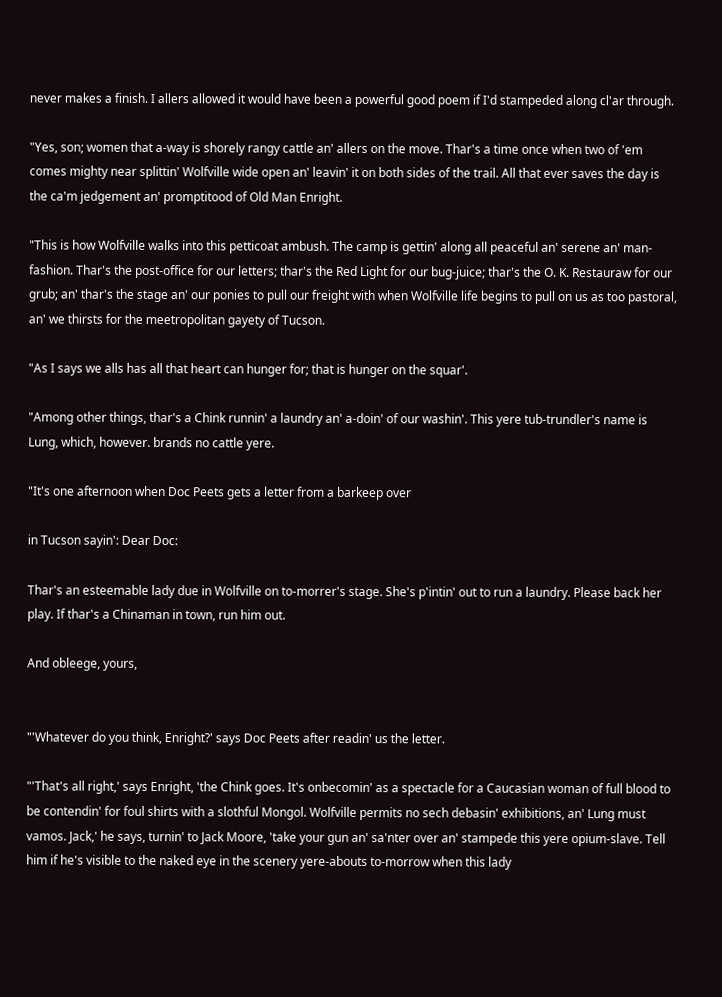never makes a finish. I allers allowed it would have been a powerful good poem if I'd stampeded along cl'ar through.

"Yes, son; women that a-way is shorely rangy cattle an' allers on the move. Thar's a time once when two of 'em comes mighty near splittin' Wolfville wide open an' leavin' it on both sides of the trail. All that ever saves the day is the ca'm jedgement an' promptitood of Old Man Enright.

"This is how Wolfville walks into this petticoat ambush. The camp is gettin' along all peaceful an' serene an' man-fashion. Thar's the post-office for our letters; thar's the Red Light for our bug-juice; thar's the O. K. Restauraw for our grub; an' thar's the stage an' our ponies to pull our freight with when Wolfville life begins to pull on us as too pastoral, an' we thirsts for the meetropolitan gayety of Tucson.

"As I says we alls has all that heart can hunger for; that is hunger on the squar'.

"Among other things, thar's a Chink runnin' a laundry an' a-doin' of our washin'. This yere tub-trundler's name is Lung, which, however. brands no cattle yere.

"It's one afternoon when Doc Peets gets a letter from a barkeep over

in Tucson sayin': Dear Doc:

Thar's an esteemable lady due in Wolfville on to-morrer's stage. She's p'intin' out to run a laundry. Please back her play. If thar's a Chinaman in town, run him out.

And obleege, yours,


"'Whatever do you think, Enright?' says Doc Peets after readin' us the letter.

"'That's all right,' says Enright, 'the Chink goes. It's onbecomin' as a spectacle for a Caucasian woman of full blood to be contendin' for foul shirts with a slothful Mongol. Wolfville permits no sech debasin' exhibitions, an' Lung must vamos. Jack,' he says, turnin' to Jack Moore, 'take your gun an' sa'nter over an' stampede this yere opium-slave. Tell him if he's visible to the naked eye in the scenery yere-abouts to-morrow when this lady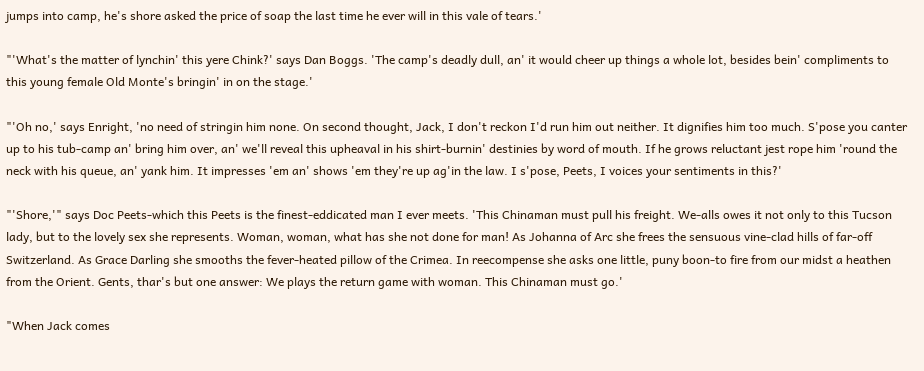jumps into camp, he's shore asked the price of soap the last time he ever will in this vale of tears.'

"'What's the matter of lynchin' this yere Chink?' says Dan Boggs. 'The camp's deadly dull, an' it would cheer up things a whole lot, besides bein' compliments to this young female Old Monte's bringin' in on the stage.'

"'Oh no,' says Enright, 'no need of stringin him none. On second thought, Jack, I don't reckon I'd run him out neither. It dignifies him too much. S'pose you canter up to his tub-camp an' bring him over, an' we'll reveal this upheaval in his shirt-burnin' destinies by word of mouth. If he grows reluctant jest rope him 'round the neck with his queue, an' yank him. It impresses 'em an' shows 'em they're up ag'in the law. I s'pose, Peets, I voices your sentiments in this?'

"'Shore,'" says Doc Peets-which this Peets is the finest-eddicated man I ever meets. 'This Chinaman must pull his freight. We-alls owes it not only to this Tucson lady, but to the lovely sex she represents. Woman, woman, what has she not done for man! As Johanna of Arc she frees the sensuous vine-clad hills of far-off Switzerland. As Grace Darling she smooths the fever-heated pillow of the Crimea. In reecompense she asks one little, puny boon-to fire from our midst a heathen from the Orient. Gents, thar's but one answer: We plays the return game with woman. This Chinaman must go.'

"When Jack comes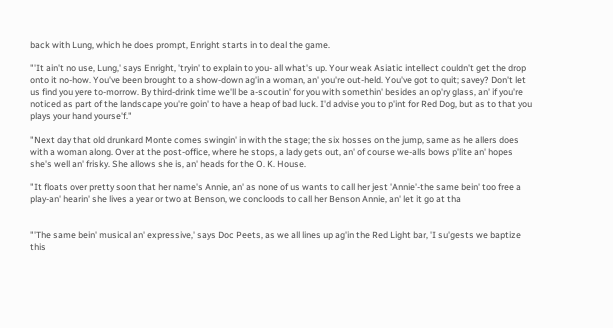back with Lung, which he does prompt, Enright starts in to deal the game.

"'It ain't no use, Lung,' says Enright, 'tryin' to explain to you- all what's up. Your weak Asiatic intellect couldn't get the drop onto it no-how. You've been brought to a show-down ag'in a woman, an' you're out-held. You've got to quit; savey? Don't let us find you yere to-morrow. By third-drink time we'll be a-scoutin' for you with somethin' besides an op'ry glass, an' if you're noticed as part of the landscape you're goin' to have a heap of bad luck. I'd advise you to p'int for Red Dog, but as to that you plays your hand yourse'f."

"Next day that old drunkard Monte comes swingin' in with the stage; the six hosses on the jump, same as he allers does with a woman along. Over at the post-office, where he stops, a lady gets out, an' of course we-alls bows p'lite an' hopes she's well an' frisky. She allows she is, an' heads for the O. K. House.

"It floats over pretty soon that her name's Annie, an' as none of us wants to call her jest 'Annie'-the same bein' too free a play-an' hearin' she lives a year or two at Benson, we concloods to call her Benson Annie, an' let it go at tha


"'The same bein' musical an' expressive,' says Doc Peets, as we all lines up ag'in the Red Light bar, 'I su'gests we baptize this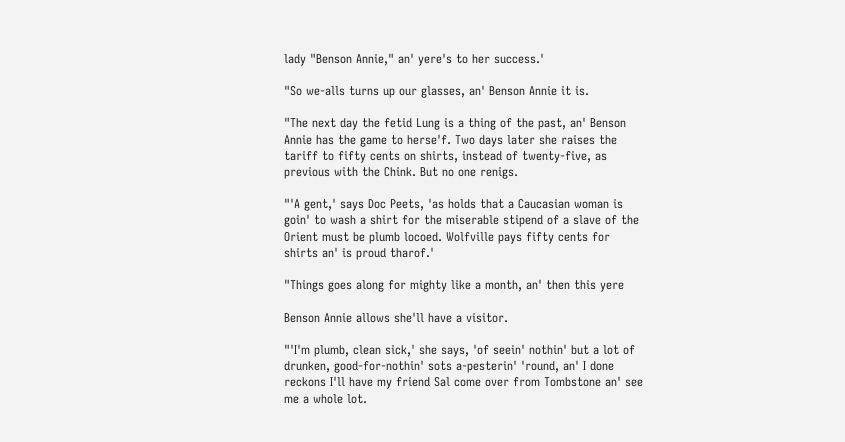lady "Benson Annie," an' yere's to her success.'

"So we-alls turns up our glasses, an' Benson Annie it is.

"The next day the fetid Lung is a thing of the past, an' Benson Annie has the game to herse'f. Two days later she raises the tariff to fifty cents on shirts, instead of twenty-five, as previous with the Chink. But no one renigs.

"'A gent,' says Doc Peets, 'as holds that a Caucasian woman is goin' to wash a shirt for the miserable stipend of a slave of the Orient must be plumb locoed. Wolfville pays fifty cents for shirts an' is proud tharof.'

"Things goes along for mighty like a month, an' then this yere

Benson Annie allows she'll have a visitor.

"'I'm plumb, clean sick,' she says, 'of seein' nothin' but a lot of drunken, good-for-nothin' sots a-pesterin' 'round, an' I done reckons I'll have my friend Sal come over from Tombstone an' see me a whole lot.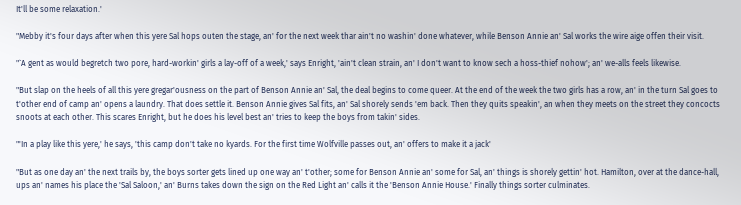It'll be some relaxation.'

"Mebby it's four days after when this yere Sal hops outen the stage, an' for the next week thar ain't no washin' done whatever, while Benson Annie an' Sal works the wire aige offen their visit.

"`A gent as would begretch two pore, hard-workin' girls a lay-off of a week,' says Enright, 'ain't clean strain, an' I don't want to know sech a hoss-thief nohow'; an' we-alls feels likewise.

"But slap on the heels of all this yere gregar'ousness on the part of Benson Annie an' Sal, the deal begins to come queer. At the end of the week the two girls has a row, an' in the turn Sal goes to t'other end of camp an' opens a laundry. That does settle it. Benson Annie gives Sal fits, an' Sal shorely sends 'em back. Then they quits speakin', an when they meets on the street they concocts snoots at each other. This scares Enright, but he does his level best an' tries to keep the boys from takin' sides.

"'In a play like this yere,' he says, 'this camp don't take no kyards. For the first time Wolfville passes out, an' offers to make it a jack'

"But as one day an' the next trails by, the boys sorter gets lined up one way an' t'other; some for Benson Annie an' some for Sal, an' things is shorely gettin' hot. Hamilton, over at the dance-hall, ups an' names his place the 'Sal Saloon,' an' Burns takes down the sign on the Red Light an' calls it the 'Benson Annie House.' Finally things sorter culminates.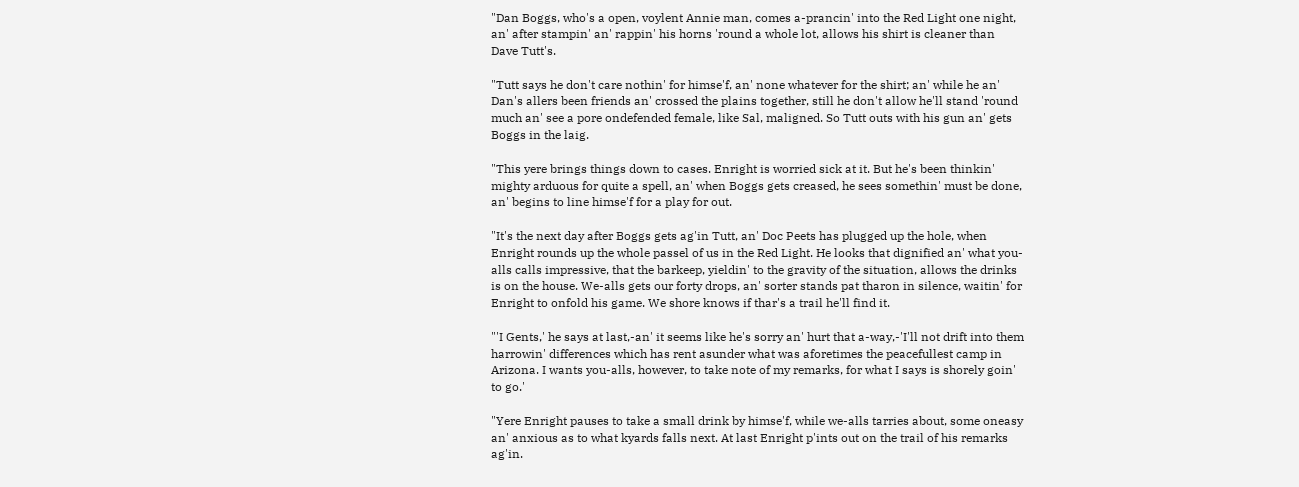"Dan Boggs, who's a open, voylent Annie man, comes a-prancin' into the Red Light one night, an' after stampin' an' rappin' his horns 'round a whole lot, allows his shirt is cleaner than Dave Tutt's.

"Tutt says he don't care nothin' for himse'f, an' none whatever for the shirt; an' while he an' Dan's allers been friends an' crossed the plains together, still he don't allow he'll stand 'round much an' see a pore ondefended female, like Sal, maligned. So Tutt outs with his gun an' gets Boggs in the laig.

"This yere brings things down to cases. Enright is worried sick at it. But he's been thinkin' mighty arduous for quite a spell, an' when Boggs gets creased, he sees somethin' must be done, an' begins to line himse'f for a play for out.

"It's the next day after Boggs gets ag'in Tutt, an' Doc Peets has plugged up the hole, when Enright rounds up the whole passel of us in the Red Light. He looks that dignified an' what you-alls calls impressive, that the barkeep, yieldin' to the gravity of the situation, allows the drinks is on the house. We-alls gets our forty drops, an' sorter stands pat tharon in silence, waitin' for Enright to onfold his game. We shore knows if thar's a trail he'll find it.

"'I Gents,' he says at last,-an' it seems like he's sorry an' hurt that a-way,-'I'll not drift into them harrowin' differences which has rent asunder what was aforetimes the peacefullest camp in Arizona. I wants you-alls, however, to take note of my remarks, for what I says is shorely goin' to go.'

"Yere Enright pauses to take a small drink by himse'f, while we-alls tarries about, some oneasy an' anxious as to what kyards falls next. At last Enright p'ints out on the trail of his remarks ag'in.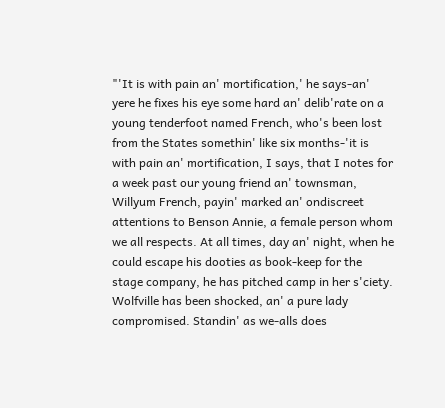"'It is with pain an' mortification,' he says-an' yere he fixes his eye some hard an' delib'rate on a young tenderfoot named French, who's been lost from the States somethin' like six months-'it is with pain an' mortification, I says, that I notes for a week past our young friend an' townsman, Willyum French, payin' marked an' ondiscreet attentions to Benson Annie, a female person whom we all respects. At all times, day an' night, when he could escape his dooties as book-keep for the stage company, he has pitched camp in her s'ciety. Wolfville has been shocked, an' a pure lady compromised. Standin' as we-alls does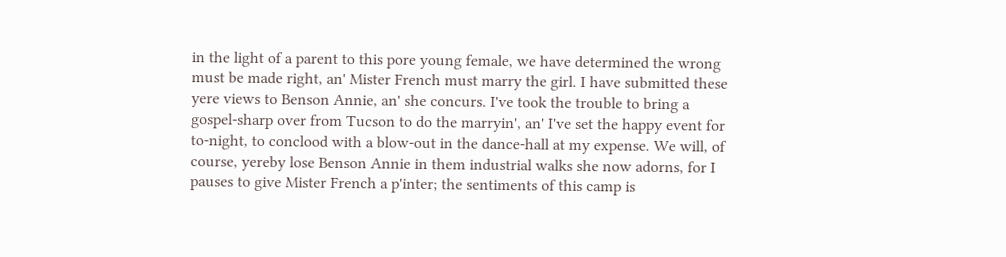in the light of a parent to this pore young female, we have determined the wrong must be made right, an' Mister French must marry the girl. I have submitted these yere views to Benson Annie, an' she concurs. I've took the trouble to bring a gospel-sharp over from Tucson to do the marryin', an' I've set the happy event for to-night, to conclood with a blow-out in the dance-hall at my expense. We will, of course, yereby lose Benson Annie in them industrial walks she now adorns, for I pauses to give Mister French a p'inter; the sentiments of this camp is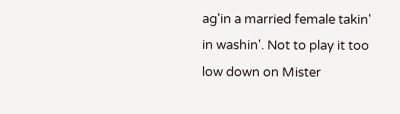ag'in a married female takin' in washin'. Not to play it too low down on Mister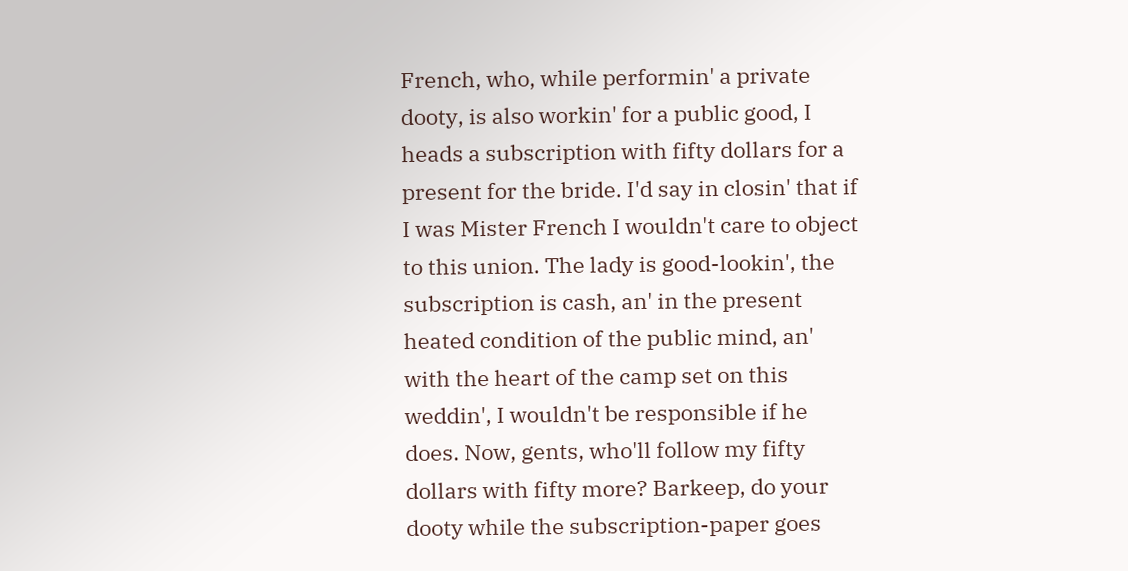French, who, while performin' a private dooty, is also workin' for a public good, I heads a subscription with fifty dollars for a present for the bride. I'd say in closin' that if I was Mister French I wouldn't care to object to this union. The lady is good-lookin', the subscription is cash, an' in the present heated condition of the public mind, an' with the heart of the camp set on this weddin', I wouldn't be responsible if he does. Now, gents, who'll follow my fifty dollars with fifty more? Barkeep, do your dooty while the subscription-paper goes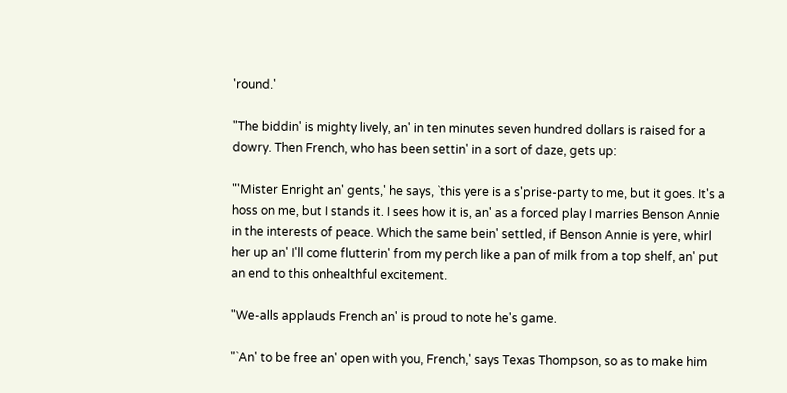'round.'

"The biddin' is mighty lively, an' in ten minutes seven hundred dollars is raised for a dowry. Then French, who has been settin' in a sort of daze, gets up:

"'Mister Enright an' gents,' he says, `this yere is a s'prise-party to me, but it goes. It's a hoss on me, but I stands it. I sees how it is, an' as a forced play I marries Benson Annie in the interests of peace. Which the same bein' settled, if Benson Annie is yere, whirl her up an' I'll come flutterin' from my perch like a pan of milk from a top shelf, an' put an end to this onhealthful excitement.

"We-alls applauds French an' is proud to note he's game.

"`An' to be free an' open with you, French,' says Texas Thompson, so as to make him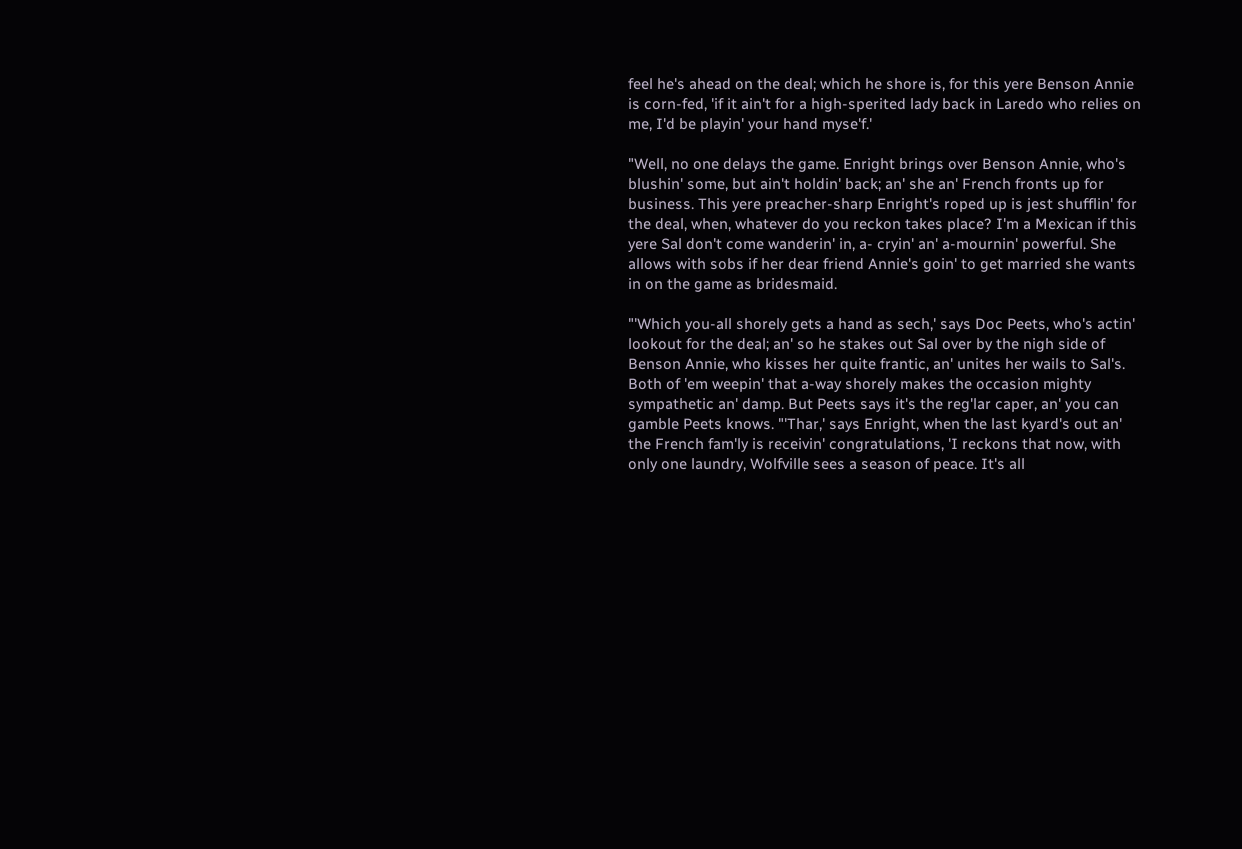feel he's ahead on the deal; which he shore is, for this yere Benson Annie is corn-fed, 'if it ain't for a high-sperited lady back in Laredo who relies on me, I'd be playin' your hand myse'f.'

"Well, no one delays the game. Enright brings over Benson Annie, who's blushin' some, but ain't holdin' back; an' she an' French fronts up for business. This yere preacher-sharp Enright's roped up is jest shufflin' for the deal, when, whatever do you reckon takes place? I'm a Mexican if this yere Sal don't come wanderin' in, a- cryin' an' a-mournin' powerful. She allows with sobs if her dear friend Annie's goin' to get married she wants in on the game as bridesmaid.

"'Which you-all shorely gets a hand as sech,' says Doc Peets, who's actin' lookout for the deal; an' so he stakes out Sal over by the nigh side of Benson Annie, who kisses her quite frantic, an' unites her wails to Sal's. Both of 'em weepin' that a-way shorely makes the occasion mighty sympathetic an' damp. But Peets says it's the reg'lar caper, an' you can gamble Peets knows. "'Thar,' says Enright, when the last kyard's out an' the French fam'ly is receivin' congratulations, 'I reckons that now, with only one laundry, Wolfville sees a season of peace. It's all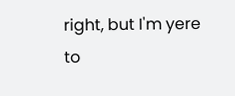right, but I'm yere to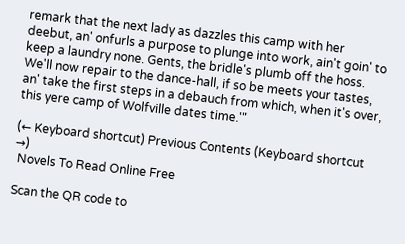remark that the next lady as dazzles this camp with her deebut, an' onfurls a purpose to plunge into work, ain't goin' to keep a laundry none. Gents, the bridle's plumb off the hoss. We'll now repair to the dance-hall, if so be meets your tastes, an' take the first steps in a debauch from which, when it's over, this yere camp of Wolfville dates time.'"

(← Keyboard shortcut) Previous Contents (Keyboard shortcut →)
 Novels To Read Online Free

Scan the QR code to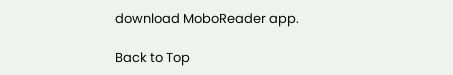download MoboReader app.

Back to Top